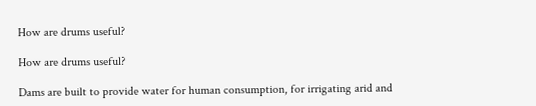How are drums useful?

How are drums useful?

Dams are built to provide water for human consumption, for irrigating arid and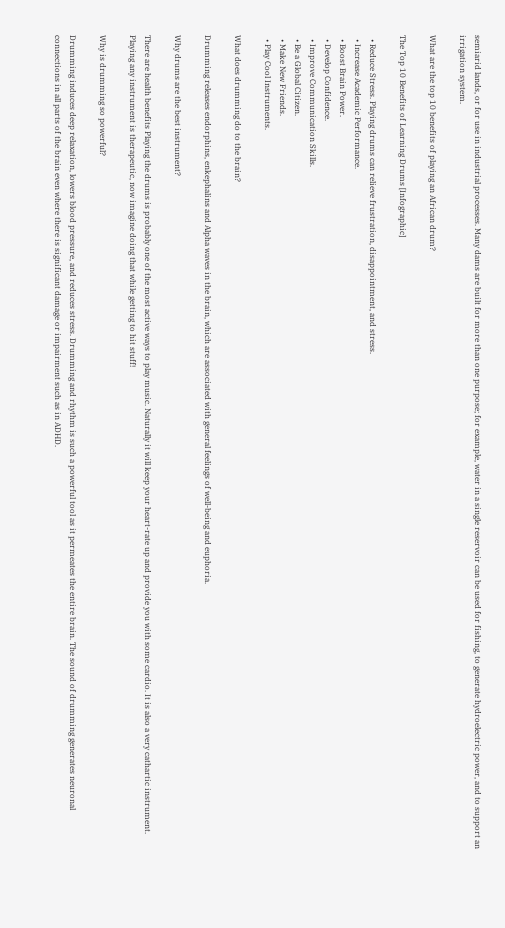semiarid lands, or for use in industrial processes. Many dams are built for more than one purpose; for example, water in a single reservoir can be used for fishing, to generate hydroelectric power, and to support an irrigation system.

What are the top 10 benefits of playing an African drum?

The Top 10 Benefits of Learning Drums [Infographic]

  • Reduce Stress. Playing drums can relieve frustration, disappointment, and stress.
  • Increase Academic Performance.
  • Boost Brain Power.
  • Develop Confidence.
  • Improve Communication Skills.
  • Be a Global Citizen.
  • Make New Friends.
  • Play Cool Instruments.

What does drumming do to the brain?

Drumming releases endorphins, enkephalins and Alpha waves in the brain, which are associated with general feelings of well-being and euphoria.

Why drums are the best instrument?

There are health benefits Playing the drums is probably one of the most active ways to play music. Naturally it will keep your heart-rate up and provide you with some cardio. It is also a very cathartic instrument. Playing any instrument is therapeutic, now imagine doing that while getting to hit stuff!

Why is drumming so powerful?

Drumming induces deep relaxation, lowers blood pressure, and reduces stress. Drumming and rhythm is such a powerful tool as it permeates the entire brain. The sound of drumming generates neuronal connections in all parts of the brain even where there is significant damage or impairment such as in ADHD.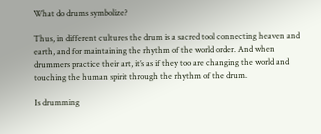What do drums symbolize?

Thus, in different cultures the drum is a sacred tool connecting heaven and earth, and for maintaining the rhythm of the world order. And when drummers practice their art, it’s as if they too are changing the world and touching the human spirit through the rhythm of the drum.

Is drumming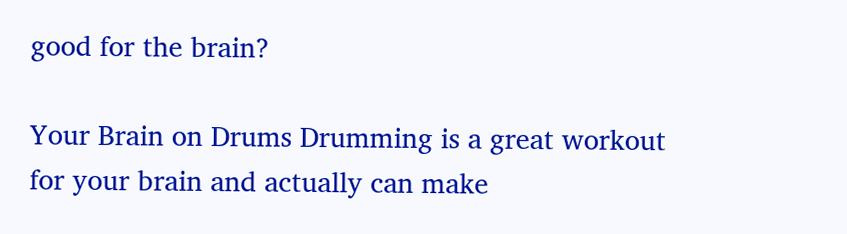good for the brain?

Your Brain on Drums Drumming is a great workout for your brain and actually can make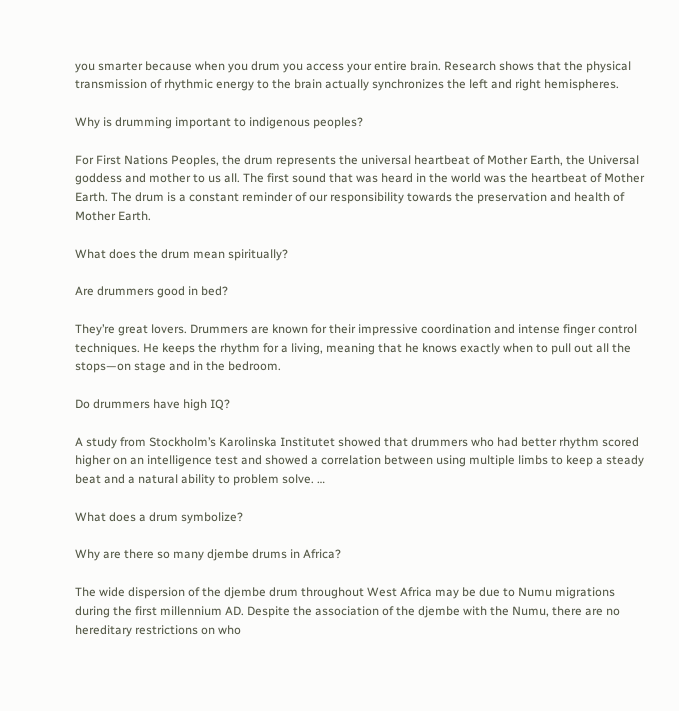you smarter because when you drum you access your entire brain. Research shows that the physical transmission of rhythmic energy to the brain actually synchronizes the left and right hemispheres.

Why is drumming important to indigenous peoples?

For First Nations Peoples, the drum represents the universal heartbeat of Mother Earth, the Universal goddess and mother to us all. The first sound that was heard in the world was the heartbeat of Mother Earth. The drum is a constant reminder of our responsibility towards the preservation and health of Mother Earth.

What does the drum mean spiritually?

Are drummers good in bed?

They’re great lovers. Drummers are known for their impressive coordination and intense finger control techniques. He keeps the rhythm for a living, meaning that he knows exactly when to pull out all the stops—on stage and in the bedroom.

Do drummers have high IQ?

A study from Stockholm’s Karolinska Institutet showed that drummers who had better rhythm scored higher on an intelligence test and showed a correlation between using multiple limbs to keep a steady beat and a natural ability to problem solve. …

What does a drum symbolize?

Why are there so many djembe drums in Africa?

The wide dispersion of the djembe drum throughout West Africa may be due to Numu migrations during the first millennium AD. Despite the association of the djembe with the Numu, there are no hereditary restrictions on who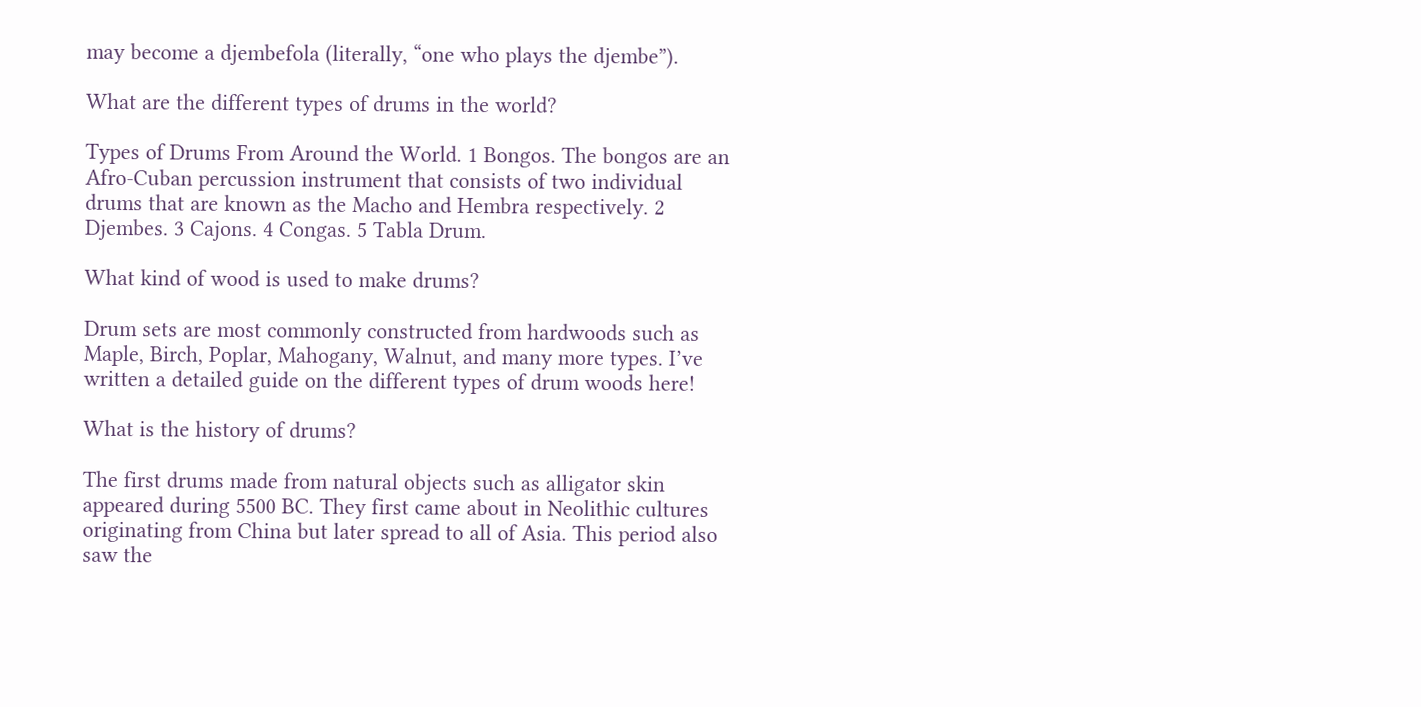may become a djembefola (literally, “one who plays the djembe”).

What are the different types of drums in the world?

Types of Drums From Around the World. 1 Bongos. The bongos are an Afro-Cuban percussion instrument that consists of two individual drums that are known as the Macho and Hembra respectively. 2 Djembes. 3 Cajons. 4 Congas. 5 Tabla Drum.

What kind of wood is used to make drums?

Drum sets are most commonly constructed from hardwoods such as Maple, Birch, Poplar, Mahogany, Walnut, and many more types. I’ve written a detailed guide on the different types of drum woods here!

What is the history of drums?

The first drums made from natural objects such as alligator skin appeared during 5500 BC. They first came about in Neolithic cultures originating from China but later spread to all of Asia. This period also saw the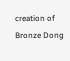creation of Bronze Dong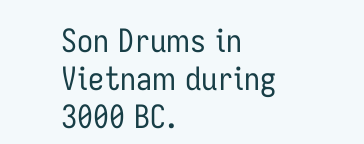Son Drums in Vietnam during 3000 BC.